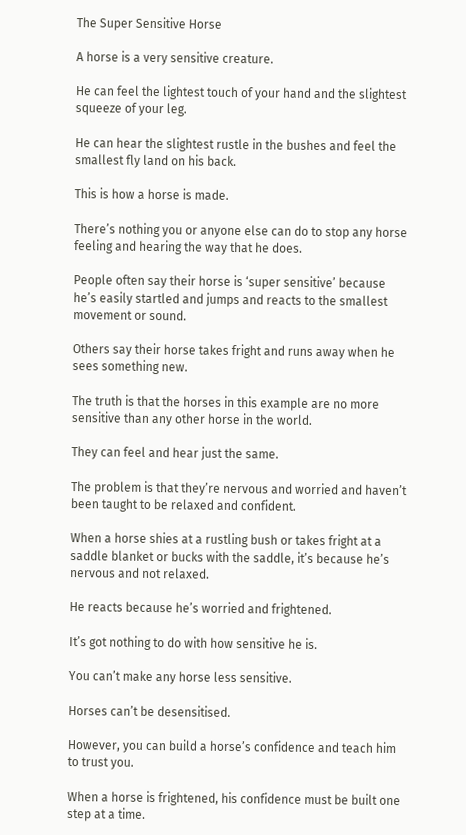The Super Sensitive Horse

A horse is a very sensitive creature.

He can feel the lightest touch of your hand and the slightest squeeze of your leg.

He can hear the slightest rustle in the bushes and feel the smallest fly land on his back.

This is how a horse is made.

There’s nothing you or anyone else can do to stop any horse feeling and hearing the way that he does.

People often say their horse is ‘super sensitive’ because he’s easily startled and jumps and reacts to the smallest movement or sound.

Others say their horse takes fright and runs away when he sees something new.

The truth is that the horses in this example are no more sensitive than any other horse in the world.

They can feel and hear just the same.

The problem is that they’re nervous and worried and haven’t been taught to be relaxed and confident.

When a horse shies at a rustling bush or takes fright at a saddle blanket or bucks with the saddle, it’s because he’s nervous and not relaxed.

He reacts because he’s worried and frightened.

It’s got nothing to do with how sensitive he is.

You can’t make any horse less sensitive.

Horses can’t be desensitised.

However, you can build a horse’s confidence and teach him to trust you.

When a horse is frightened, his confidence must be built one step at a time.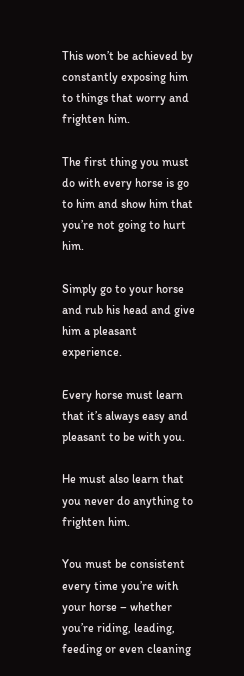This won’t be achieved by constantly exposing him to things that worry and frighten him.

The first thing you must do with every horse is go to him and show him that you’re not going to hurt him.

Simply go to your horse and rub his head and give him a pleasant experience.

Every horse must learn that it’s always easy and pleasant to be with you.

He must also learn that you never do anything to frighten him.

You must be consistent every time you’re with your horse – whether you’re riding, leading, feeding or even cleaning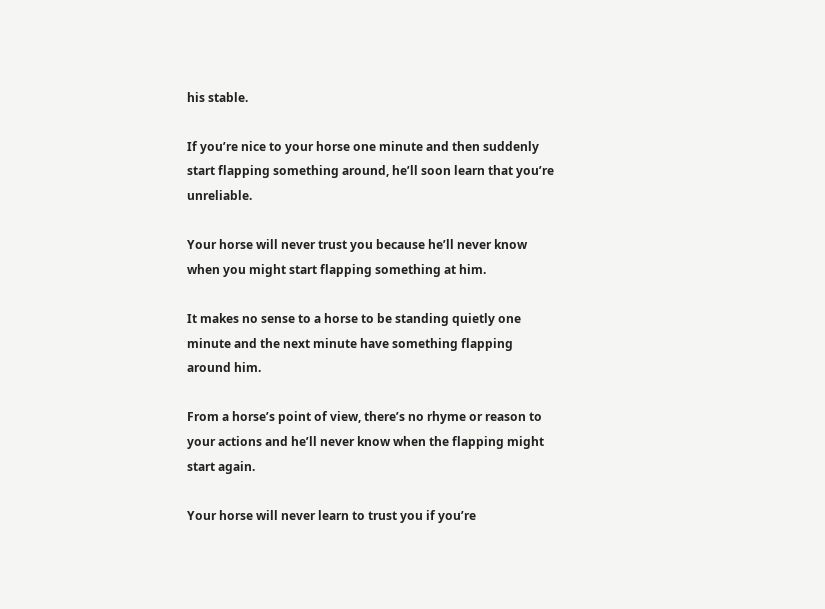his stable.

If you’re nice to your horse one minute and then suddenly start flapping something around, he’ll soon learn that you’re unreliable.

Your horse will never trust you because he’ll never know when you might start flapping something at him.

It makes no sense to a horse to be standing quietly one minute and the next minute have something flapping around him.

From a horse’s point of view, there’s no rhyme or reason to your actions and he’ll never know when the flapping might start again.

Your horse will never learn to trust you if you’re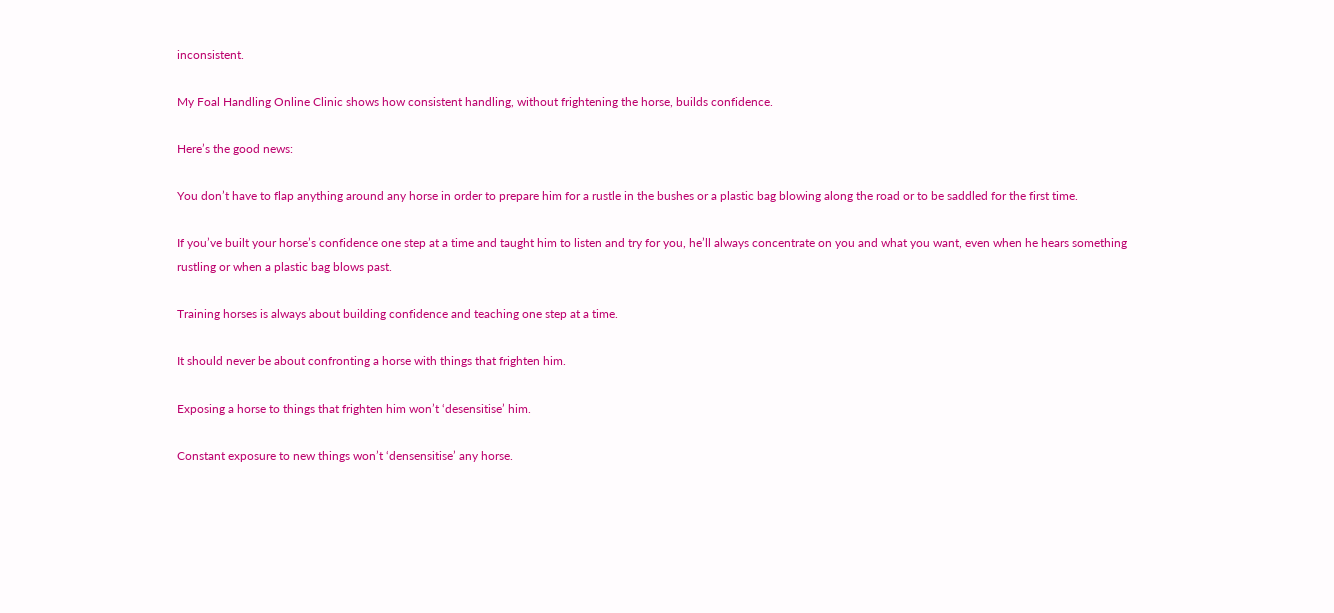inconsistent.

My Foal Handling Online Clinic shows how consistent handling, without frightening the horse, builds confidence.

Here’s the good news:

You don’t have to flap anything around any horse in order to prepare him for a rustle in the bushes or a plastic bag blowing along the road or to be saddled for the first time.

If you’ve built your horse’s confidence one step at a time and taught him to listen and try for you, he’ll always concentrate on you and what you want, even when he hears something rustling or when a plastic bag blows past.

Training horses is always about building confidence and teaching one step at a time.

It should never be about confronting a horse with things that frighten him.

Exposing a horse to things that frighten him won’t ‘desensitise’ him.

Constant exposure to new things won’t ‘densensitise’ any horse.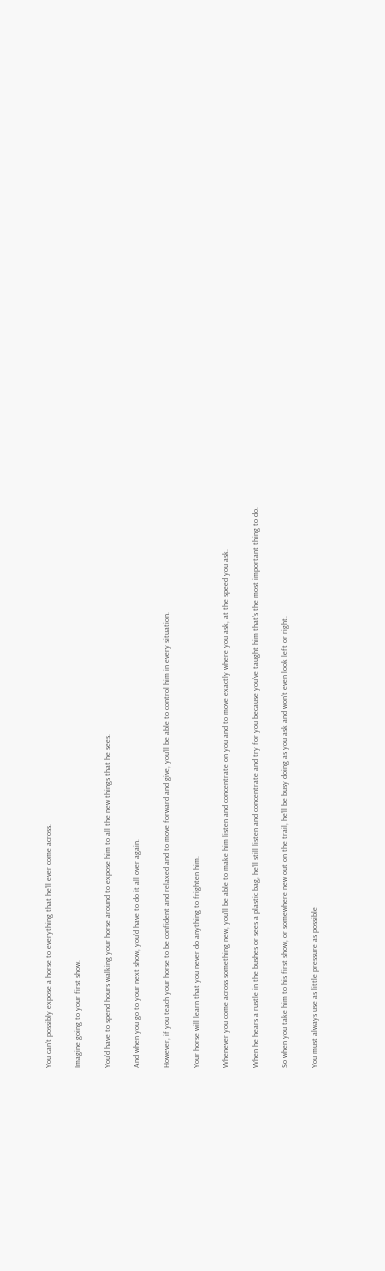You can’t possibly expose a horse to everything that he’ll ever come across.

Imagine going to your first show.

You’d have to spend hours walking your horse around to expose him to all the new things that he sees.

And when you go to your next show, you’d have to do it all over again.

However, if you teach your horse to be confident and relaxed and to move forward and give, you’ll be able to control him in every situation.

Your horse will learn that you never do anything to frighten him.

Whenever you come across something new, you’ll be able to make him listen and concentrate on you and to move exactly where you ask, at the speed you ask.

When he hears a rustle in the bushes or sees a plastic bag, he’ll still listen and concentrate and try for you because you’ve taught him that’s the most important thing to do.

So when you take him to his first show, or somewhere new out on the trail, he’ll be busy doing as you ask and won’t even look left or right.

You must always use as little pressure as possible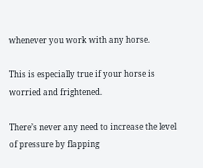whenever you work with any horse.

This is especially true if your horse is worried and frightened.

There’s never any need to increase the level of pressure by flapping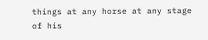things at any horse at any stage of his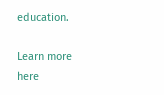education.

Learn more here